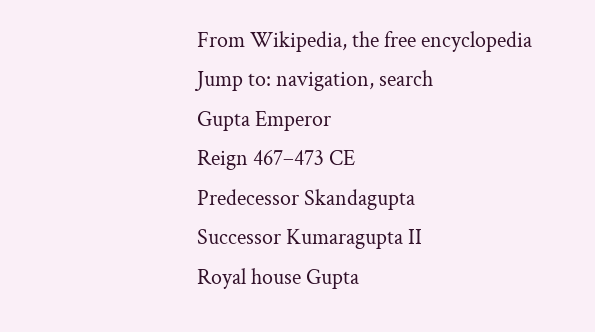From Wikipedia, the free encyclopedia
Jump to: navigation, search
Gupta Emperor
Reign 467–473 CE
Predecessor Skandagupta
Successor Kumaragupta II
Royal house Gupta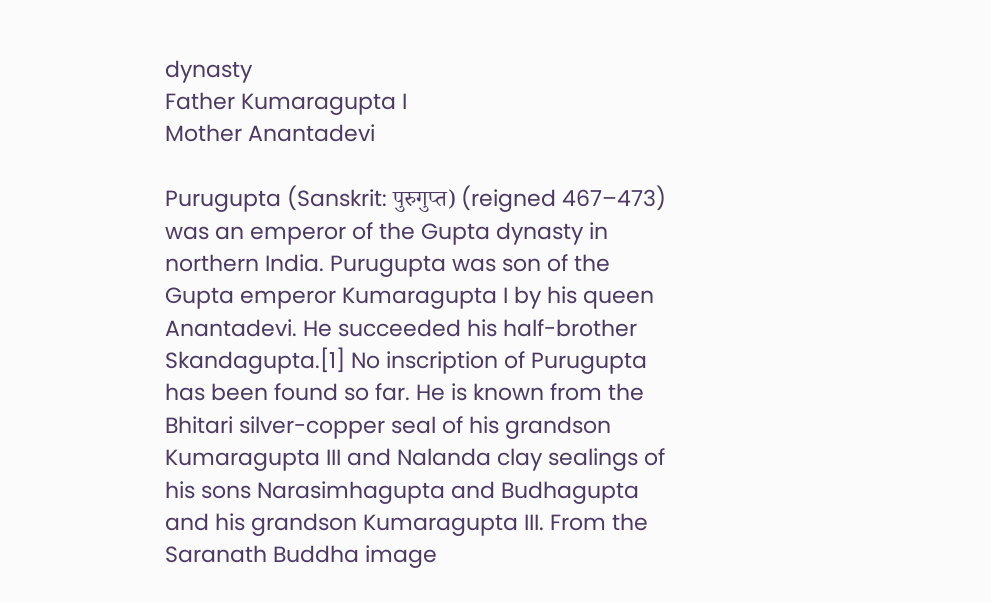dynasty
Father Kumaragupta I
Mother Anantadevi

Purugupta (Sanskrit: पुरुगुप्त) (reigned 467–473) was an emperor of the Gupta dynasty in northern India. Purugupta was son of the Gupta emperor Kumaragupta I by his queen Anantadevi. He succeeded his half-brother Skandagupta.[1] No inscription of Purugupta has been found so far. He is known from the Bhitari silver-copper seal of his grandson Kumaragupta III and Nalanda clay sealings of his sons Narasimhagupta and Budhagupta and his grandson Kumaragupta III. From the Saranath Buddha image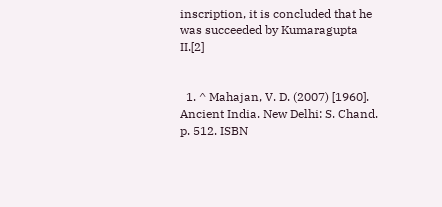inscription, it is concluded that he was succeeded by Kumaragupta II.[2]


  1. ^ Mahajan, V. D. (2007) [1960]. Ancient India. New Delhi: S. Chand. p. 512. ISBN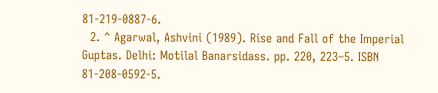81-219-0887-6.
  2. ^ Agarwal, Ashvini (1989). Rise and Fall of the Imperial Guptas. Delhi: Motilal Banarsidass. pp. 220, 223–5. ISBN 81-208-0592-5.